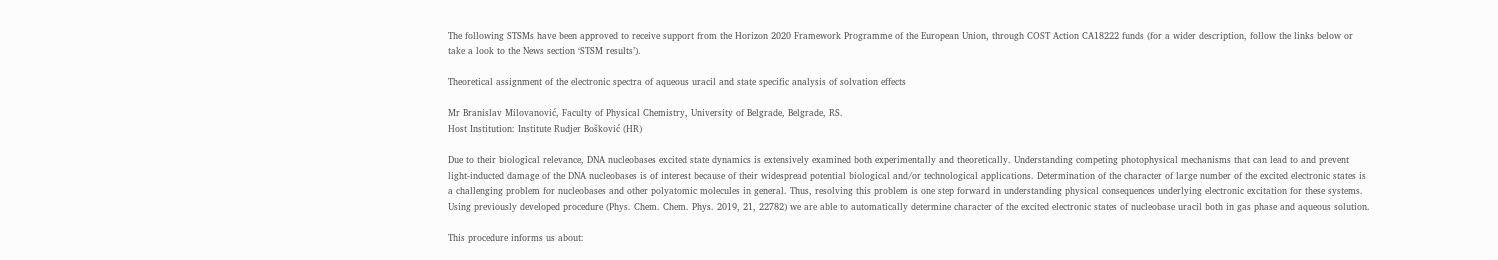The following STSMs have been approved to receive support from the Horizon 2020 Framework Programme of the European Union, through COST Action CA18222 funds (for a wider description, follow the links below or take a look to the News section ‘STSM results’).

Theoretical assignment of the electronic spectra of aqueous uracil and state specific analysis of solvation effects

Mr Branislav Milovanović, Faculty of Physical Chemistry, University of Belgrade, Belgrade, RS.
Host Institution: Institute Rudjer Bošković (HR)

Due to their biological relevance, DNA nucleobases excited state dynamics is extensively examined both experimentally and theoretically. Understanding competing photophysical mechanisms that can lead to and prevent light-inducted damage of the DNA nucleobases is of interest because of their widespread potential biological and/or technological applications. Determination of the character of large number of the excited electronic states is a challenging problem for nucleobases and other polyatomic molecules in general. Thus, resolving this problem is one step forward in understanding physical consequences underlying electronic excitation for these systems. Using previously developed procedure (Phys. Chem. Chem. Phys. 2019, 21, 22782) we are able to automatically determine character of the excited electronic states of nucleobase uracil both in gas phase and aqueous solution.

This procedure informs us about: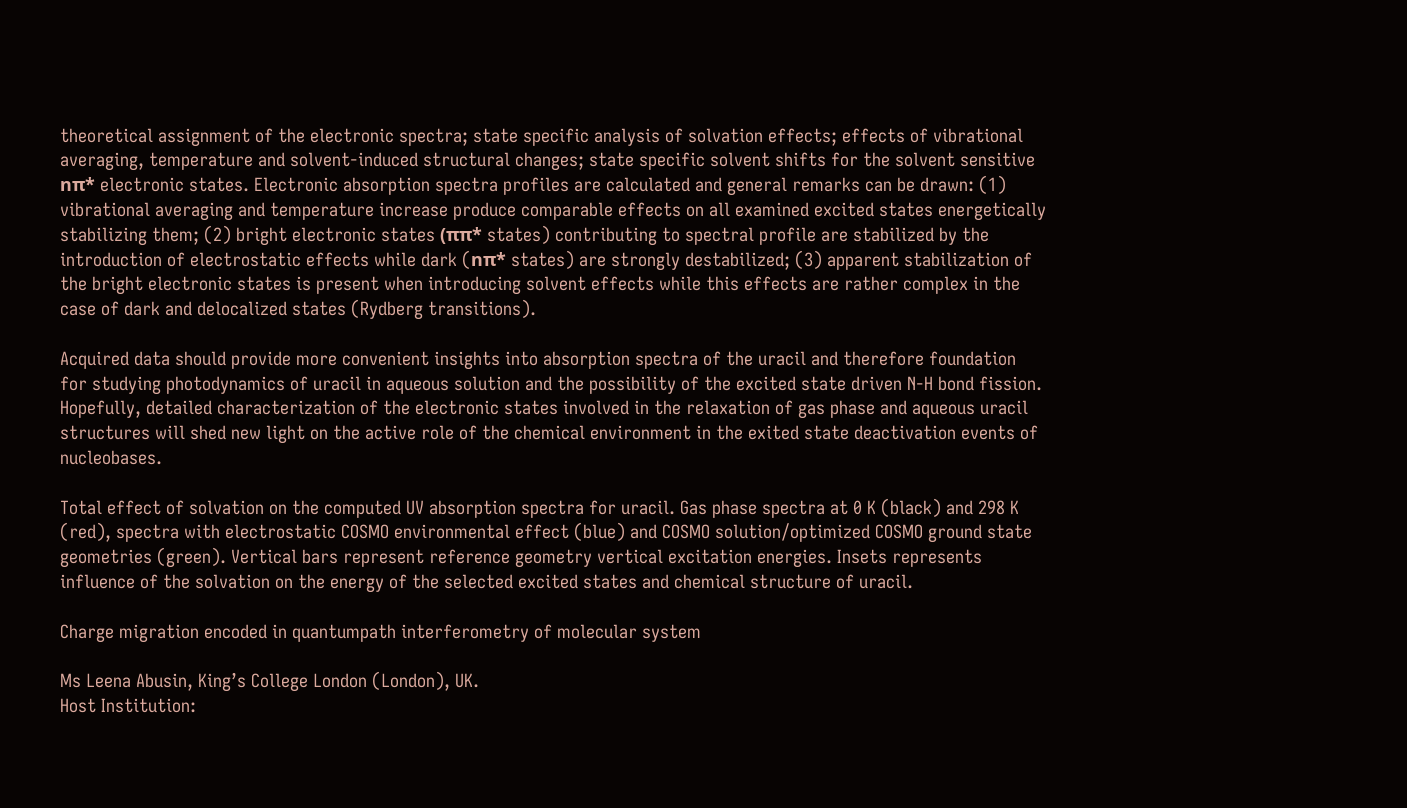theoretical assignment of the electronic spectra; state specific analysis of solvation effects; effects of vibrational averaging, temperature and solvent-induced structural changes; state specific solvent shifts for the solvent sensitive nπ* electronic states. Electronic absorption spectra profiles are calculated and general remarks can be drawn: (1) vibrational averaging and temperature increase produce comparable effects on all examined excited states energetically stabilizing them; (2) bright electronic states (ππ* states) contributing to spectral profile are stabilized by the introduction of electrostatic effects while dark (nπ* states) are strongly destabilized; (3) apparent stabilization of the bright electronic states is present when introducing solvent effects while this effects are rather complex in the case of dark and delocalized states (Rydberg transitions).

Acquired data should provide more convenient insights into absorption spectra of the uracil and therefore foundation for studying photodynamics of uracil in aqueous solution and the possibility of the excited state driven N-H bond fission. Hopefully, detailed characterization of the electronic states involved in the relaxation of gas phase and aqueous uracil structures will shed new light on the active role of the chemical environment in the exited state deactivation events of nucleobases.

Total effect of solvation on the computed UV absorption spectra for uracil. Gas phase spectra at 0 K (black) and 298 K (red), spectra with electrostatic COSMO environmental effect (blue) and COSMO solution/optimized COSMO ground state geometries (green). Vertical bars represent reference geometry vertical excitation energies. Insets represents influence of the solvation on the energy of the selected excited states and chemical structure of uracil.

Charge migration encoded in quantumpath interferometry of molecular system

Ms Leena Abusin, King’s College London (London), UK.
Host Institution: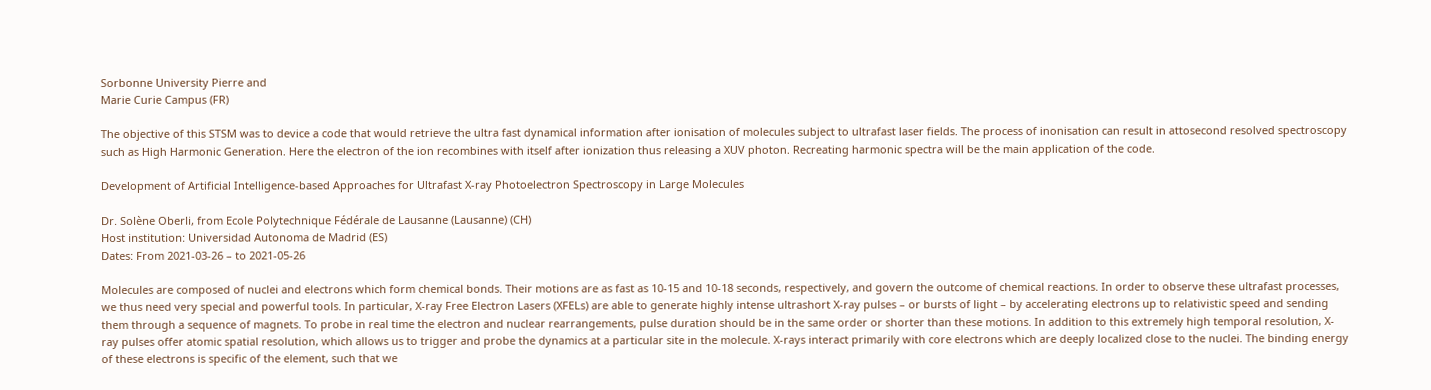Sorbonne University Pierre and
Marie Curie Campus (FR)

The objective of this STSM was to device a code that would retrieve the ultra fast dynamical information after ionisation of molecules subject to ultrafast laser fields. The process of inonisation can result in attosecond resolved spectroscopy such as High Harmonic Generation. Here the electron of the ion recombines with itself after ionization thus releasing a XUV photon. Recreating harmonic spectra will be the main application of the code.

Development of Artificial Intelligence-based Approaches for Ultrafast X-ray Photoelectron Spectroscopy in Large Molecules

Dr. Solène Oberli, from Ecole Polytechnique Fédérale de Lausanne (Lausanne) (CH)
Host institution: Universidad Autonoma de Madrid (ES)
Dates: From 2021-03-26 – to 2021-05-26

Molecules are composed of nuclei and electrons which form chemical bonds. Their motions are as fast as 10-15 and 10-18 seconds, respectively, and govern the outcome of chemical reactions. In order to observe these ultrafast processes, we thus need very special and powerful tools. In particular, X-ray Free Electron Lasers (XFELs) are able to generate highly intense ultrashort X-ray pulses – or bursts of light – by accelerating electrons up to relativistic speed and sending them through a sequence of magnets. To probe in real time the electron and nuclear rearrangements, pulse duration should be in the same order or shorter than these motions. In addition to this extremely high temporal resolution, X-ray pulses offer atomic spatial resolution, which allows us to trigger and probe the dynamics at a particular site in the molecule. X-rays interact primarily with core electrons which are deeply localized close to the nuclei. The binding energy of these electrons is specific of the element, such that we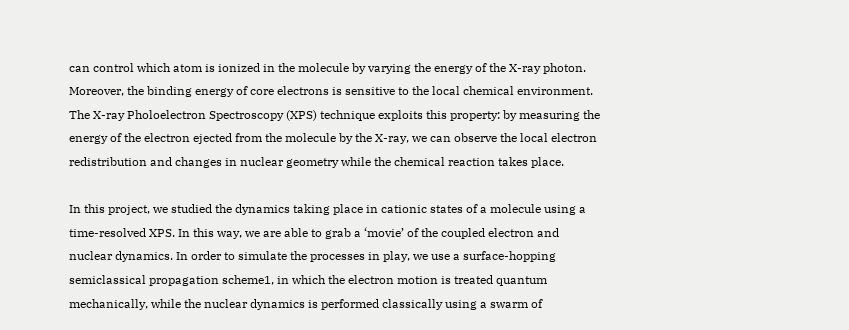can control which atom is ionized in the molecule by varying the energy of the X-ray photon. Moreover, the binding energy of core electrons is sensitive to the local chemical environment. The X-ray Pholoelectron Spectroscopy (XPS) technique exploits this property: by measuring the energy of the electron ejected from the molecule by the X-ray, we can observe the local electron redistribution and changes in nuclear geometry while the chemical reaction takes place.

In this project, we studied the dynamics taking place in cationic states of a molecule using a time-resolved XPS. In this way, we are able to grab a ‘movie’ of the coupled electron and nuclear dynamics. In order to simulate the processes in play, we use a surface-hopping semiclassical propagation scheme1, in which the electron motion is treated quantum mechanically, while the nuclear dynamics is performed classically using a swarm of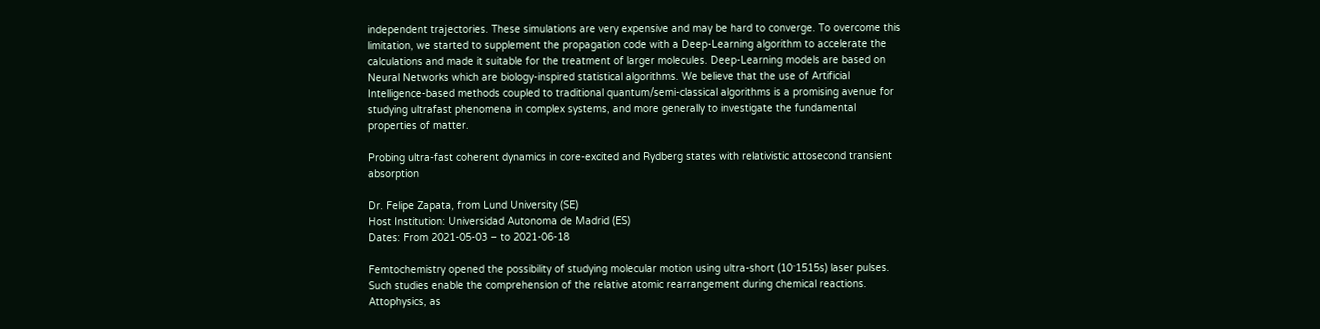independent trajectories. These simulations are very expensive and may be hard to converge. To overcome this limitation, we started to supplement the propagation code with a Deep-Learning algorithm to accelerate the calculations and made it suitable for the treatment of larger molecules. Deep-Learning models are based on Neural Networks which are biology-inspired statistical algorithms. We believe that the use of Artificial Intelligence-based methods coupled to traditional quantum/semi-classical algorithms is a promising avenue for studying ultrafast phenomena in complex systems, and more generally to investigate the fundamental properties of matter.

Probing ultra-fast coherent dynamics in core-excited and Rydberg states with relativistic attosecond transient absorption

Dr. Felipe Zapata, from Lund University (SE)
Host Institution: Universidad Autonoma de Madrid (ES)
Dates: From 2021-05-03 – to 2021-06-18

Femtochemistry opened the possibility of studying molecular motion using ultra-short (10⁻1515s) laser pulses. Such studies enable the comprehension of the relative atomic rearrangement during chemical reactions. Attophysics, as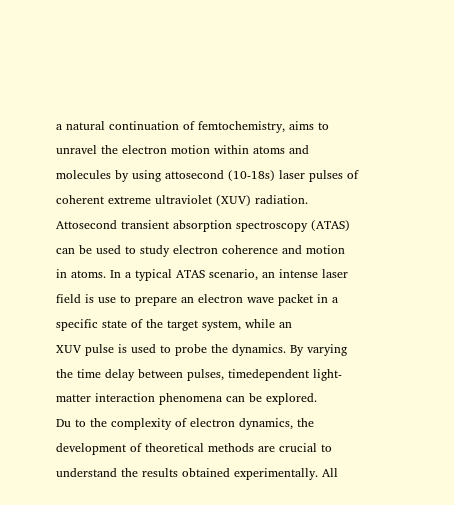a natural continuation of femtochemistry, aims to unravel the electron motion within atoms and molecules by using attosecond (10-18s) laser pulses of coherent extreme ultraviolet (XUV) radiation. Attosecond transient absorption spectroscopy (ATAS) can be used to study electron coherence and motion in atoms. In a typical ATAS scenario, an intense laser field is use to prepare an electron wave packet in a specific state of the target system, while an
XUV pulse is used to probe the dynamics. By varying the time delay between pulses, timedependent light-matter interaction phenomena can be explored.
Du to the complexity of electron dynamics, the development of theoretical methods are crucial to understand the results obtained experimentally. All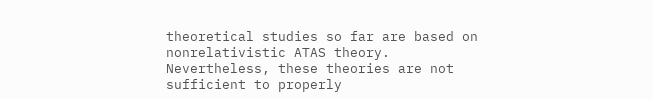theoretical studies so far are based on nonrelativistic ATAS theory. Nevertheless, these theories are not sufficient to properly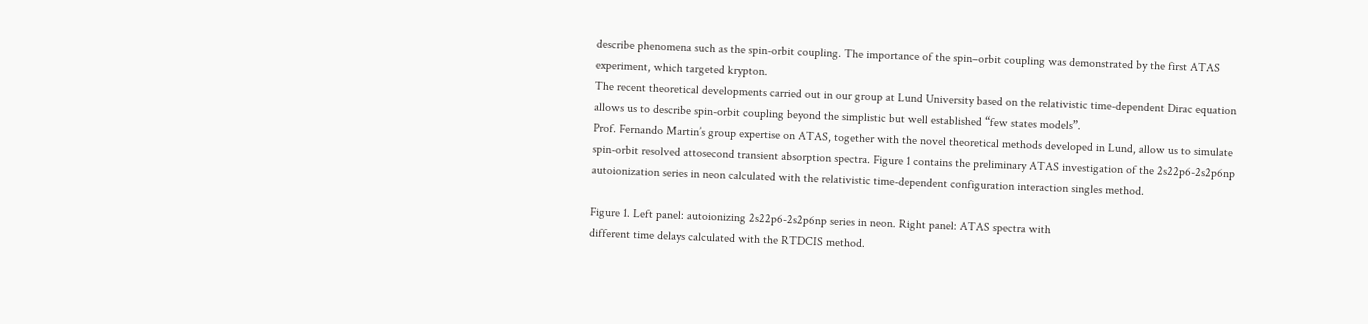describe phenomena such as the spin-orbit coupling. The importance of the spin–orbit coupling was demonstrated by the first ATAS experiment, which targeted krypton.
The recent theoretical developments carried out in our group at Lund University based on the relativistic time-dependent Dirac equation allows us to describe spin-orbit coupling beyond the simplistic but well established “few states models”.
Prof. Fernando Martin’s group expertise on ATAS, together with the novel theoretical methods developed in Lund, allow us to simulate spin-orbit resolved attosecond transient absorption spectra. Figure 1 contains the preliminary ATAS investigation of the 2s22p6-2s2p6np autoionization series in neon calculated with the relativistic time-dependent configuration interaction singles method.

Figure 1. Left panel: autoionizing 2s22p6-2s2p6np series in neon. Right panel: ATAS spectra with
different time delays calculated with the RTDCIS method.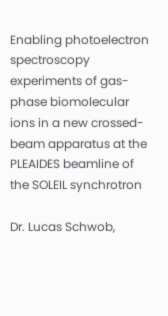Enabling photoelectron spectroscopy experiments of gas-phase biomolecular ions in a new crossed-beam apparatus at the PLEAIDES beamline of the SOLEIL synchrotron

Dr. Lucas Schwob,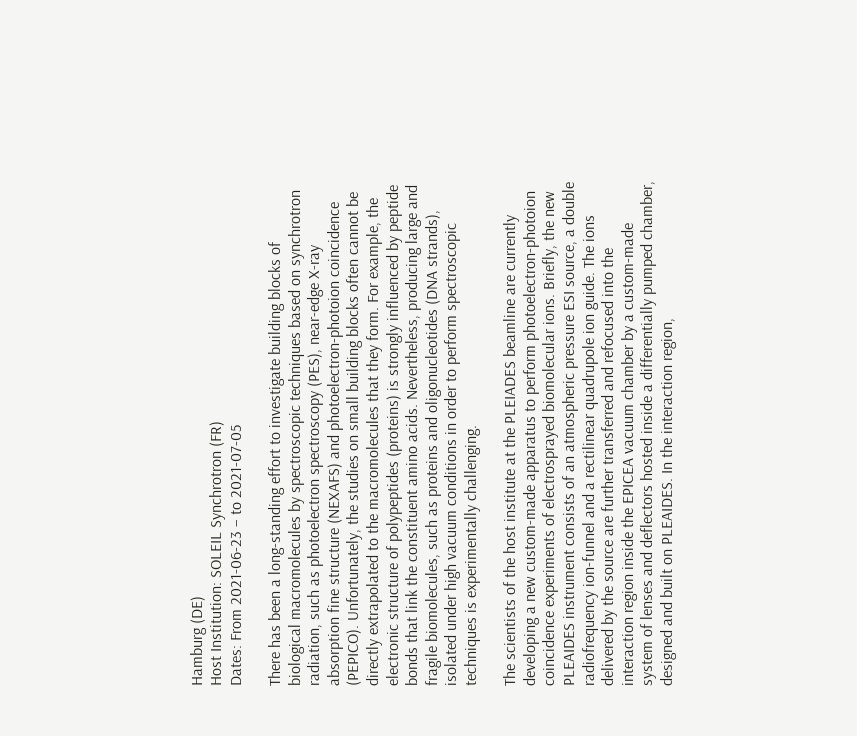Hamburg (DE)
Host Institution: SOLEIL Synchrotron (FR)
Dates: From 2021-06-23 – to 2021-07-05

There has been a long-standing effort to investigate building blocks of biological macromolecules by spectroscopic techniques based on synchrotron radiation, such as photoelectron spectroscopy (PES), near-edge X-ray absorption fine structure (NEXAFS) and photoelectron-photoion coincidence (PEPICO). Unfortunately, the studies on small building blocks often cannot be directly extrapolated to the macromolecules that they form. For example, the electronic structure of polypeptides (proteins) is strongly influenced by peptide bonds that link the constituent amino acids. Nevertheless, producing large and fragile biomolecules, such as proteins and oligonucleotides (DNA strands), isolated under high vacuum conditions in order to perform spectroscopic techniques is experimentally challenging.

The scientists of the host institute at the PLEIADES beamline are currently developing a new custom-made apparatus to perform photoelectron-photoion coincidence experiments of electrosprayed biomolecular ions. Briefly, the new PLEAIDES instrument consists of an atmospheric pressure ESI source, a double radiofrequency ion-funnel and a rectilinear quadrupole ion guide. The ions delivered by the source are further transferred and refocused into the interaction region inside the EPICEA vacuum chamber by a custom-made system of lenses and deflectors hosted inside a differentially pumped chamber, designed and built on PLEAIDES. In the interaction region,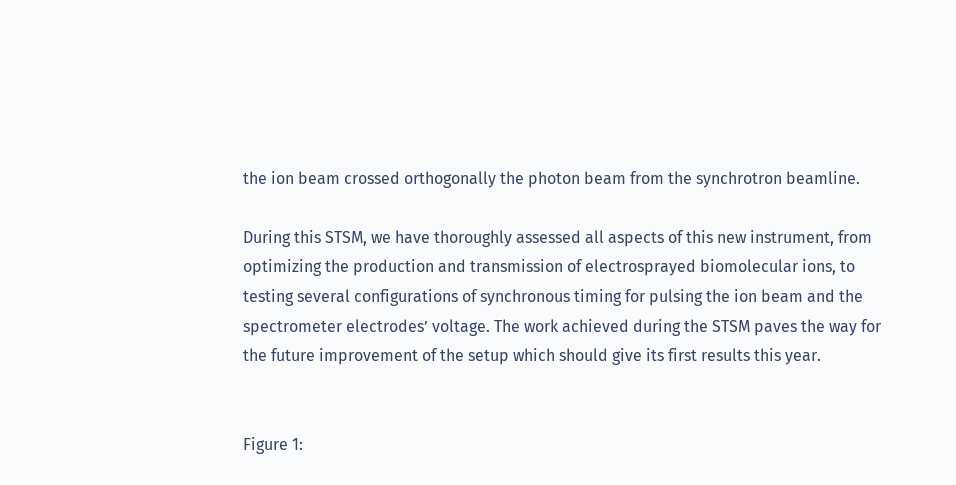the ion beam crossed orthogonally the photon beam from the synchrotron beamline.

During this STSM, we have thoroughly assessed all aspects of this new instrument, from optimizing the production and transmission of electrosprayed biomolecular ions, to testing several configurations of synchronous timing for pulsing the ion beam and the spectrometer electrodes’ voltage. The work achieved during the STSM paves the way for the future improvement of the setup which should give its first results this year.


Figure 1: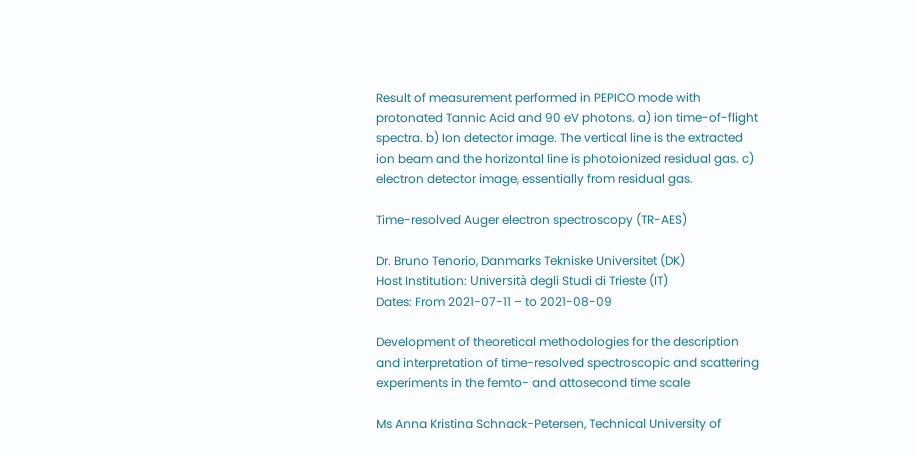Result of measurement performed in PEPICO mode with protonated Tannic Acid and 90 eV photons. a) ion time-of-flight spectra. b) Ion detector image. The vertical line is the extracted ion beam and the horizontal line is photoionized residual gas. c) electron detector image, essentially from residual gas.

Time-resolved Auger electron spectroscopy (TR-AES)

Dr. Bruno Tenorio, Danmarks Tekniske Universitet (DK)
Host Institution: Università degli Studi di Trieste (IT)
Dates: From 2021-07-11 – to 2021-08-09

Development of theoretical methodologies for the description and interpretation of time-resolved spectroscopic and scattering experiments in the femto- and attosecond time scale

Ms Anna Kristina Schnack-Petersen, Technical University of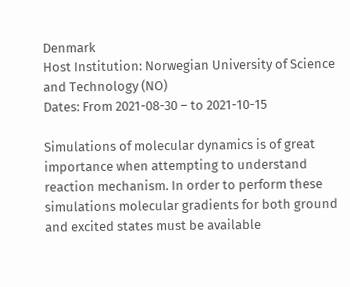Denmark
Host Institution: Norwegian University of Science and Technology (NO)
Dates: From 2021-08-30 – to 2021-10-15

Simulations of molecular dynamics is of great importance when attempting to understand reaction mechanism. In order to perform these simulations molecular gradients for both ground and excited states must be available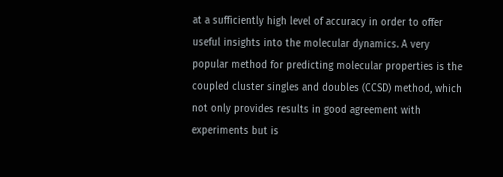at a sufficiently high level of accuracy in order to offer useful insights into the molecular dynamics. A very popular method for predicting molecular properties is the coupled cluster singles and doubles (CCSD) method, which not only provides results in good agreement with experiments but is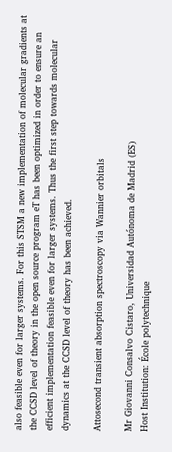also feasible even for larger systems. For this STSM a new implementation of molecular gradients at the CCSD level of theory in the open source program eT has been optimized in order to ensure an efficient implementation feasible even for larger systems. Thus the first step towards molecular dynamics at the CCSD level of theory has been achieved.

Attosecond transient absorption spectroscopy via Wannier orbitals

Mr Giovanni Consalvo Cistaro, Universidad Autónoma de Madrid (ES)
Host Institution: École polytechnique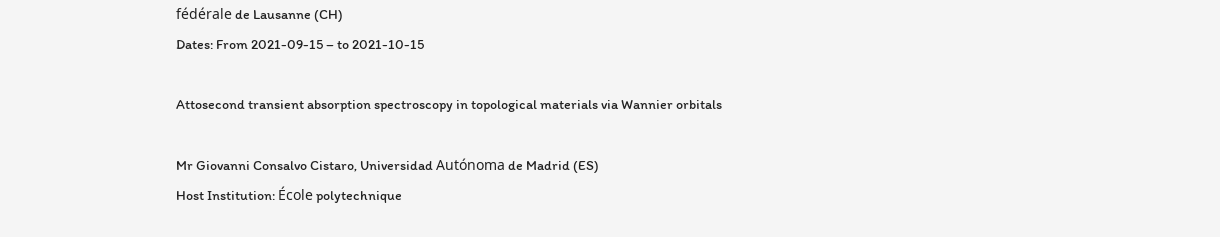fédérale de Lausanne (CH)
Dates: From 2021-09-15 – to 2021-10-15

Attosecond transient absorption spectroscopy in topological materials via Wannier orbitals

Mr Giovanni Consalvo Cistaro, Universidad Autónoma de Madrid (ES)
Host Institution: École polytechnique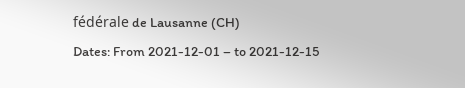fédérale de Lausanne (CH)
Dates: From 2021-12-01 – to 2021-12-15